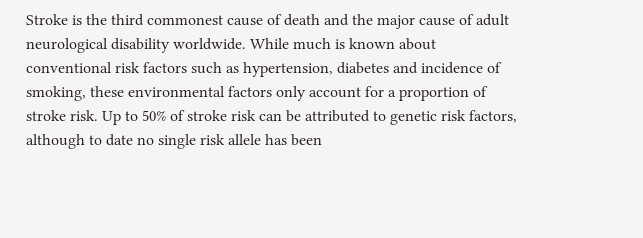Stroke is the third commonest cause of death and the major cause of adult neurological disability worldwide. While much is known about conventional risk factors such as hypertension, diabetes and incidence of smoking, these environmental factors only account for a proportion of stroke risk. Up to 50% of stroke risk can be attributed to genetic risk factors, although to date no single risk allele has been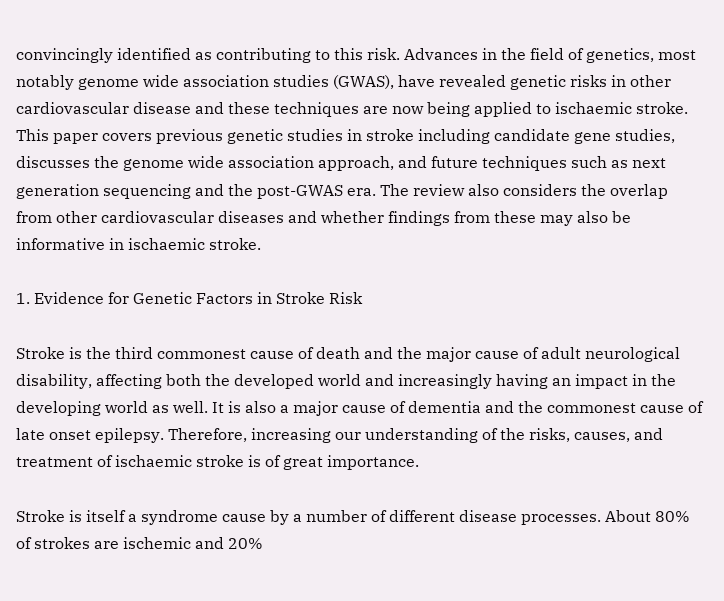convincingly identified as contributing to this risk. Advances in the field of genetics, most notably genome wide association studies (GWAS), have revealed genetic risks in other cardiovascular disease and these techniques are now being applied to ischaemic stroke. This paper covers previous genetic studies in stroke including candidate gene studies, discusses the genome wide association approach, and future techniques such as next generation sequencing and the post-GWAS era. The review also considers the overlap from other cardiovascular diseases and whether findings from these may also be informative in ischaemic stroke.

1. Evidence for Genetic Factors in Stroke Risk

Stroke is the third commonest cause of death and the major cause of adult neurological disability, affecting both the developed world and increasingly having an impact in the developing world as well. It is also a major cause of dementia and the commonest cause of late onset epilepsy. Therefore, increasing our understanding of the risks, causes, and treatment of ischaemic stroke is of great importance.

Stroke is itself a syndrome cause by a number of different disease processes. About 80% of strokes are ischemic and 20%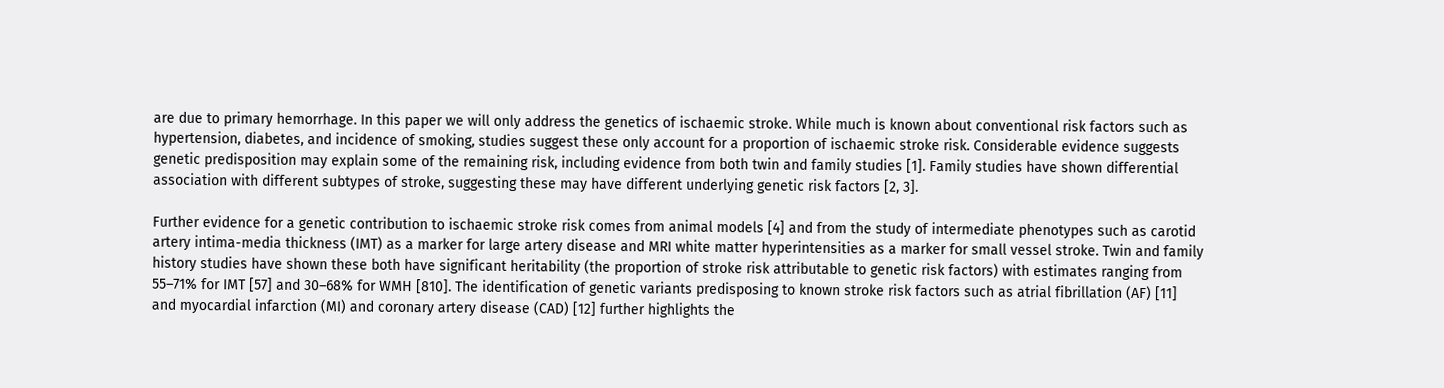are due to primary hemorrhage. In this paper we will only address the genetics of ischaemic stroke. While much is known about conventional risk factors such as hypertension, diabetes, and incidence of smoking, studies suggest these only account for a proportion of ischaemic stroke risk. Considerable evidence suggests genetic predisposition may explain some of the remaining risk, including evidence from both twin and family studies [1]. Family studies have shown differential association with different subtypes of stroke, suggesting these may have different underlying genetic risk factors [2, 3].

Further evidence for a genetic contribution to ischaemic stroke risk comes from animal models [4] and from the study of intermediate phenotypes such as carotid artery intima-media thickness (IMT) as a marker for large artery disease and MRI white matter hyperintensities as a marker for small vessel stroke. Twin and family history studies have shown these both have significant heritability (the proportion of stroke risk attributable to genetic risk factors) with estimates ranging from 55–71% for IMT [57] and 30–68% for WMH [810]. The identification of genetic variants predisposing to known stroke risk factors such as atrial fibrillation (AF) [11] and myocardial infarction (MI) and coronary artery disease (CAD) [12] further highlights the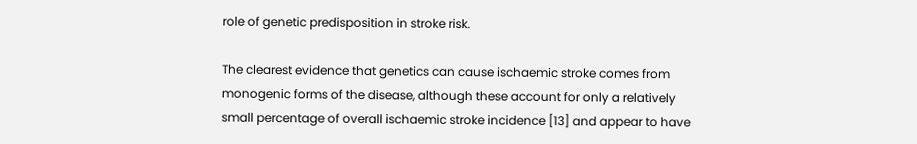role of genetic predisposition in stroke risk.

The clearest evidence that genetics can cause ischaemic stroke comes from monogenic forms of the disease, although these account for only a relatively small percentage of overall ischaemic stroke incidence [13] and appear to have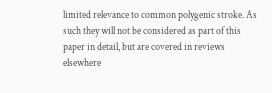limited relevance to common polygenic stroke. As such they will not be considered as part of this paper in detail, but are covered in reviews elsewhere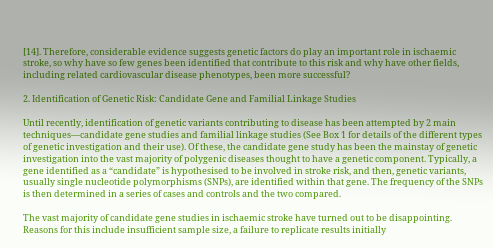[14]. Therefore, considerable evidence suggests genetic factors do play an important role in ischaemic stroke, so why have so few genes been identified that contribute to this risk and why have other fields, including related cardiovascular disease phenotypes, been more successful?

2. Identification of Genetic Risk: Candidate Gene and Familial Linkage Studies

Until recently, identification of genetic variants contributing to disease has been attempted by 2 main techniques—candidate gene studies and familial linkage studies (See Box 1 for details of the different types of genetic investigation and their use). Of these, the candidate gene study has been the mainstay of genetic investigation into the vast majority of polygenic diseases thought to have a genetic component. Typically, a gene identified as a “candidate” is hypothesised to be involved in stroke risk, and then, genetic variants, usually single nucleotide polymorphisms (SNPs), are identified within that gene. The frequency of the SNPs is then determined in a series of cases and controls and the two compared.

The vast majority of candidate gene studies in ischaemic stroke have turned out to be disappointing. Reasons for this include insufficient sample size, a failure to replicate results initially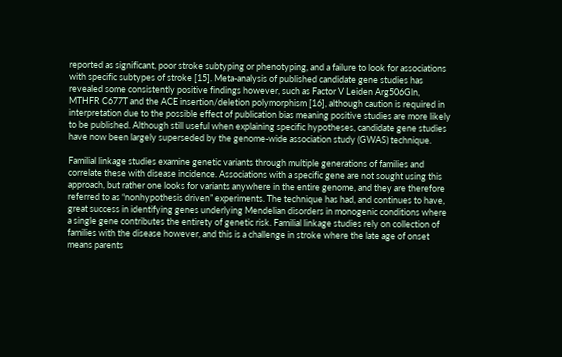reported as significant, poor stroke subtyping or phenotyping, and a failure to look for associations with specific subtypes of stroke [15]. Meta-analysis of published candidate gene studies has revealed some consistently positive findings however, such as Factor V Leiden Arg506Gln, MTHFR C677T and the ACE insertion/deletion polymorphism [16], although caution is required in interpretation due to the possible effect of publication bias meaning positive studies are more likely to be published. Although still useful when explaining specific hypotheses, candidate gene studies have now been largely superseded by the genome-wide association study (GWAS) technique.

Familial linkage studies examine genetic variants through multiple generations of families and correlate these with disease incidence. Associations with a specific gene are not sought using this approach, but rather one looks for variants anywhere in the entire genome, and they are therefore referred to as “nonhypothesis driven” experiments. The technique has had, and continues to have, great success in identifying genes underlying Mendelian disorders in monogenic conditions where a single gene contributes the entirety of genetic risk. Familial linkage studies rely on collection of families with the disease however, and this is a challenge in stroke where the late age of onset means parents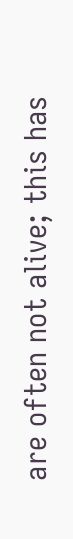are often not alive; this has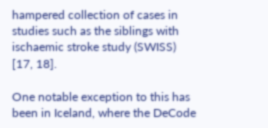hampered collection of cases in studies such as the siblings with ischaemic stroke study (SWISS) [17, 18].

One notable exception to this has been in Iceland, where the DeCode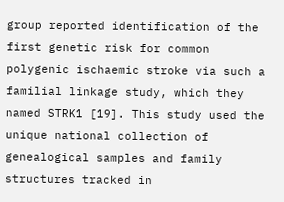group reported identification of the first genetic risk for common polygenic ischaemic stroke via such a familial linkage study, which they named STRK1 [19]. This study used the unique national collection of genealogical samples and family structures tracked in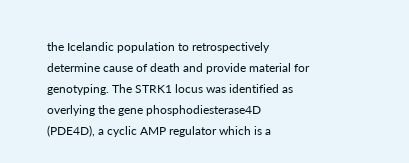the Icelandic population to retrospectively determine cause of death and provide material for genotyping. The STRK1 locus was identified as overlying the gene phosphodiesterase4D (PDE4D), a cyclic AMP regulator which is a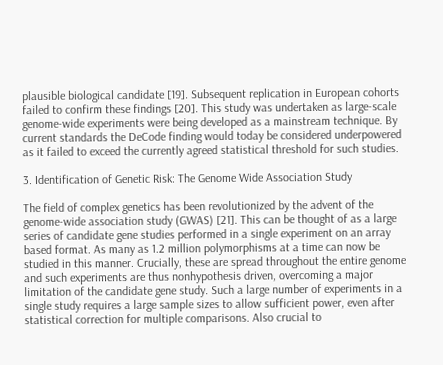plausible biological candidate [19]. Subsequent replication in European cohorts failed to confirm these findings [20]. This study was undertaken as large-scale genome-wide experiments were being developed as a mainstream technique. By current standards the DeCode finding would today be considered underpowered as it failed to exceed the currently agreed statistical threshold for such studies.

3. Identification of Genetic Risk: The Genome Wide Association Study

The field of complex genetics has been revolutionized by the advent of the genome-wide association study (GWAS) [21]. This can be thought of as a large series of candidate gene studies performed in a single experiment on an array based format. As many as 1.2 million polymorphisms at a time can now be studied in this manner. Crucially, these are spread throughout the entire genome and such experiments are thus nonhypothesis driven, overcoming a major limitation of the candidate gene study. Such a large number of experiments in a single study requires a large sample sizes to allow sufficient power, even after statistical correction for multiple comparisons. Also crucial to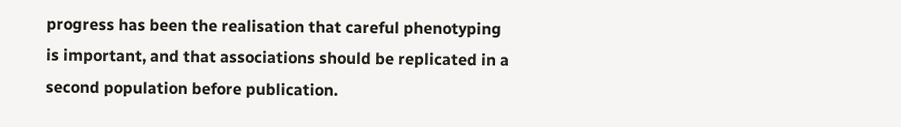progress has been the realisation that careful phenotyping is important, and that associations should be replicated in a second population before publication.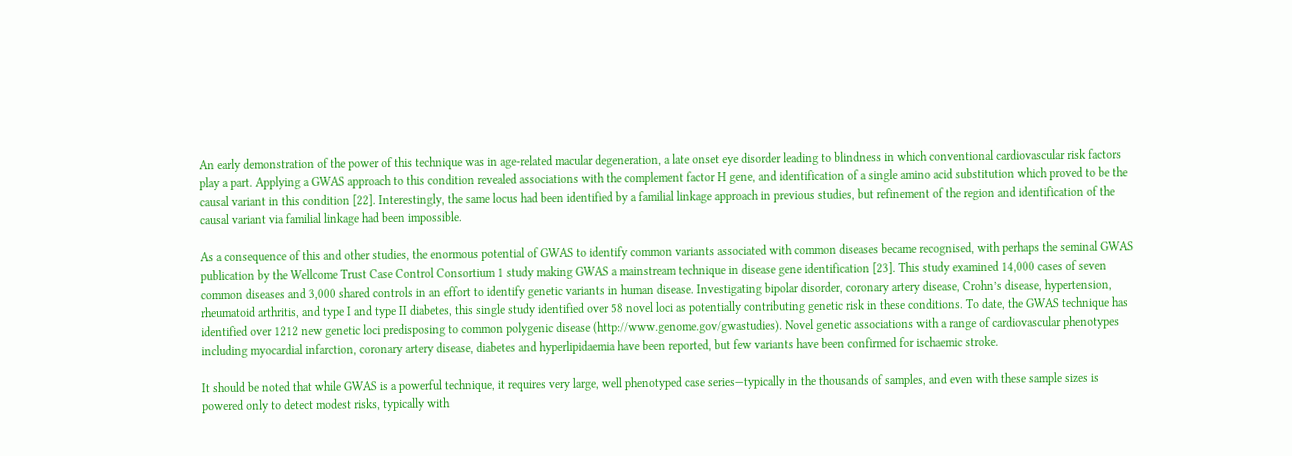An early demonstration of the power of this technique was in age-related macular degeneration, a late onset eye disorder leading to blindness in which conventional cardiovascular risk factors play a part. Applying a GWAS approach to this condition revealed associations with the complement factor H gene, and identification of a single amino acid substitution which proved to be the causal variant in this condition [22]. Interestingly, the same locus had been identified by a familial linkage approach in previous studies, but refinement of the region and identification of the causal variant via familial linkage had been impossible.

As a consequence of this and other studies, the enormous potential of GWAS to identify common variants associated with common diseases became recognised, with perhaps the seminal GWAS publication by the Wellcome Trust Case Control Consortium 1 study making GWAS a mainstream technique in disease gene identification [23]. This study examined 14,000 cases of seven common diseases and 3,000 shared controls in an effort to identify genetic variants in human disease. Investigating bipolar disorder, coronary artery disease, Crohn’s disease, hypertension, rheumatoid arthritis, and type I and type II diabetes, this single study identified over 58 novel loci as potentially contributing genetic risk in these conditions. To date, the GWAS technique has identified over 1212 new genetic loci predisposing to common polygenic disease (http://www.genome.gov/gwastudies). Novel genetic associations with a range of cardiovascular phenotypes including myocardial infarction, coronary artery disease, diabetes and hyperlipidaemia have been reported, but few variants have been confirmed for ischaemic stroke.

It should be noted that while GWAS is a powerful technique, it requires very large, well phenotyped case series—typically in the thousands of samples, and even with these sample sizes is powered only to detect modest risks, typically with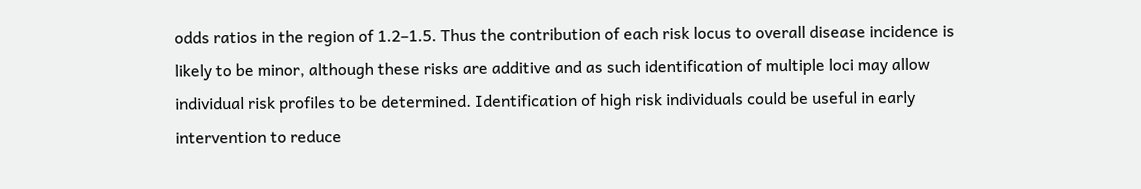odds ratios in the region of 1.2–1.5. Thus the contribution of each risk locus to overall disease incidence is likely to be minor, although these risks are additive and as such identification of multiple loci may allow individual risk profiles to be determined. Identification of high risk individuals could be useful in early intervention to reduce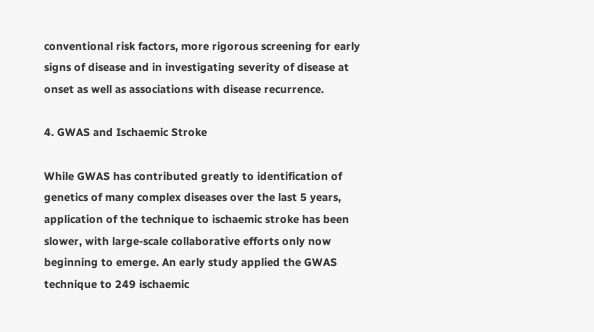conventional risk factors, more rigorous screening for early signs of disease and in investigating severity of disease at onset as well as associations with disease recurrence.

4. GWAS and Ischaemic Stroke

While GWAS has contributed greatly to identification of genetics of many complex diseases over the last 5 years, application of the technique to ischaemic stroke has been slower, with large-scale collaborative efforts only now beginning to emerge. An early study applied the GWAS technique to 249 ischaemic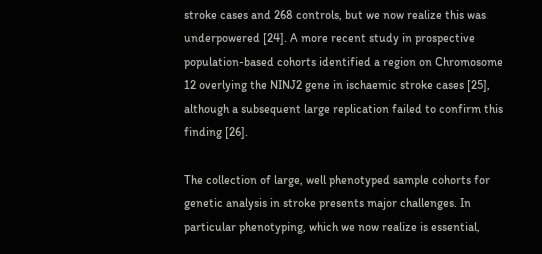stroke cases and 268 controls, but we now realize this was underpowered [24]. A more recent study in prospective population-based cohorts identified a region on Chromosome 12 overlying the NINJ2 gene in ischaemic stroke cases [25], although a subsequent large replication failed to confirm this finding [26].

The collection of large, well phenotyped sample cohorts for genetic analysis in stroke presents major challenges. In particular phenotyping, which we now realize is essential,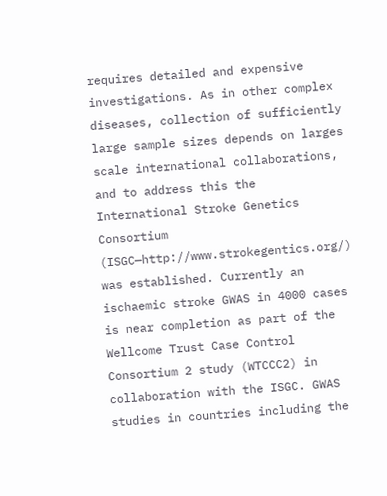requires detailed and expensive investigations. As in other complex diseases, collection of sufficiently large sample sizes depends on larges scale international collaborations, and to address this the International Stroke Genetics Consortium (ISGC—http://www.strokegentics.org/) was established. Currently an ischaemic stroke GWAS in 4000 cases is near completion as part of the Wellcome Trust Case Control Consortium 2 study (WTCCC2) in collaboration with the ISGC. GWAS studies in countries including the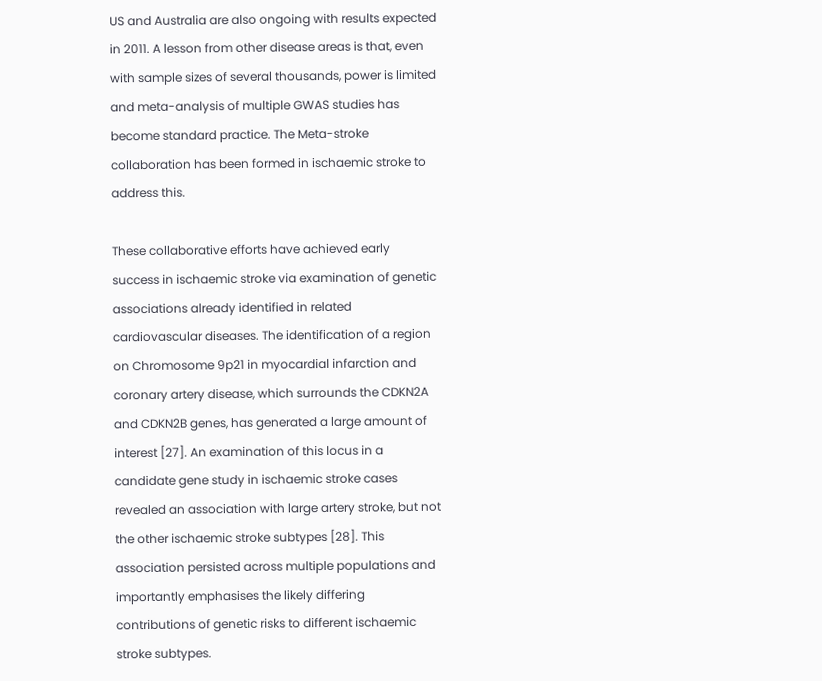US and Australia are also ongoing with results expected in 2011. A lesson from other disease areas is that, even with sample sizes of several thousands, power is limited and meta-analysis of multiple GWAS studies has become standard practice. The Meta-stroke collaboration has been formed in ischaemic stroke to address this.

These collaborative efforts have achieved early success in ischaemic stroke via examination of genetic associations already identified in related cardiovascular diseases. The identification of a region on Chromosome 9p21 in myocardial infarction and coronary artery disease, which surrounds the CDKN2A and CDKN2B genes, has generated a large amount of interest [27]. An examination of this locus in a candidate gene study in ischaemic stroke cases revealed an association with large artery stroke, but not the other ischaemic stroke subtypes [28]. This association persisted across multiple populations and importantly emphasises the likely differing contributions of genetic risks to different ischaemic stroke subtypes.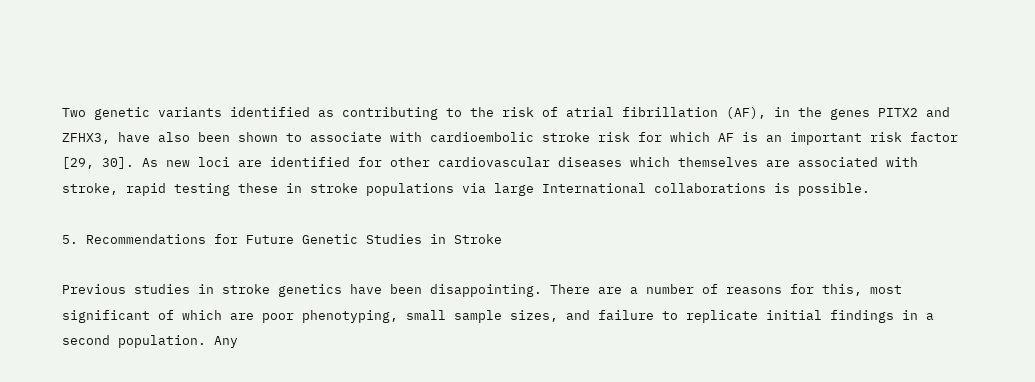Two genetic variants identified as contributing to the risk of atrial fibrillation (AF), in the genes PITX2 and ZFHX3, have also been shown to associate with cardioembolic stroke risk for which AF is an important risk factor [29, 30]. As new loci are identified for other cardiovascular diseases which themselves are associated with stroke, rapid testing these in stroke populations via large International collaborations is possible.

5. Recommendations for Future Genetic Studies in Stroke

Previous studies in stroke genetics have been disappointing. There are a number of reasons for this, most significant of which are poor phenotyping, small sample sizes, and failure to replicate initial findings in a second population. Any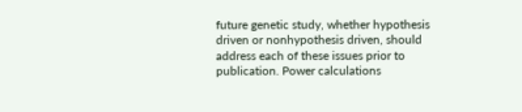future genetic study, whether hypothesis driven or nonhypothesis driven, should address each of these issues prior to publication. Power calculations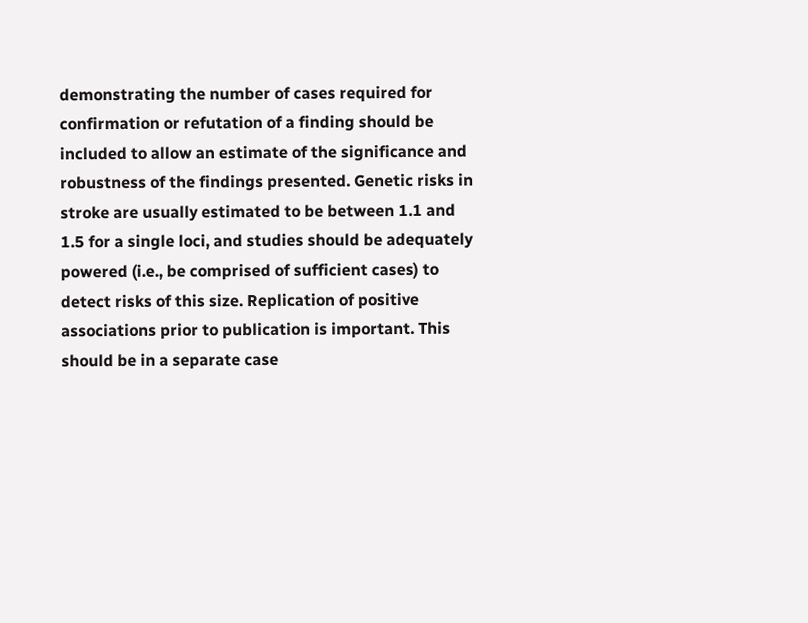demonstrating the number of cases required for confirmation or refutation of a finding should be included to allow an estimate of the significance and robustness of the findings presented. Genetic risks in stroke are usually estimated to be between 1.1 and 1.5 for a single loci, and studies should be adequately powered (i.e., be comprised of sufficient cases) to detect risks of this size. Replication of positive associations prior to publication is important. This should be in a separate case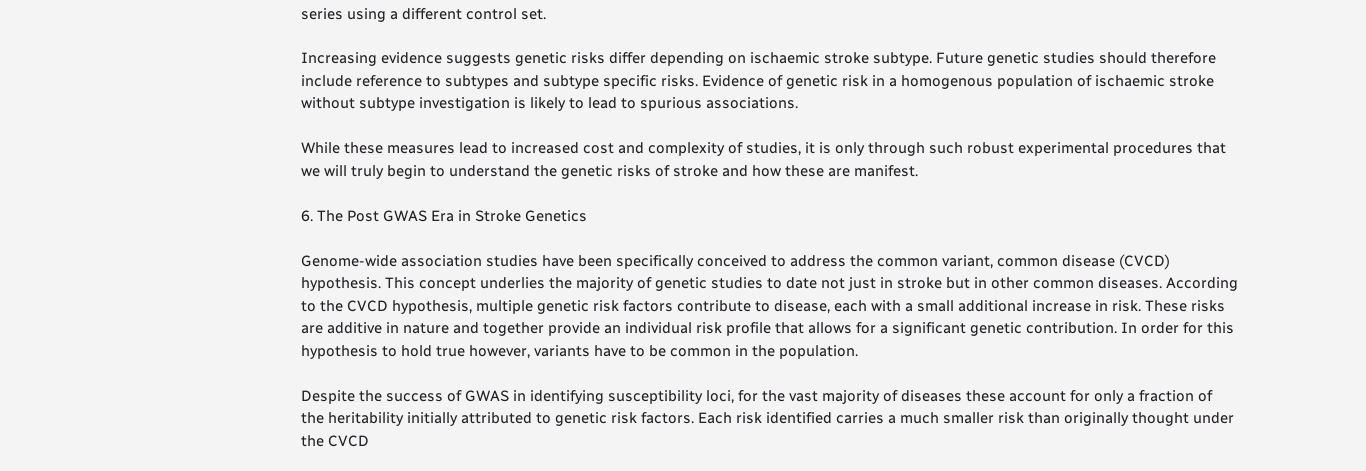series using a different control set.

Increasing evidence suggests genetic risks differ depending on ischaemic stroke subtype. Future genetic studies should therefore include reference to subtypes and subtype specific risks. Evidence of genetic risk in a homogenous population of ischaemic stroke without subtype investigation is likely to lead to spurious associations.

While these measures lead to increased cost and complexity of studies, it is only through such robust experimental procedures that we will truly begin to understand the genetic risks of stroke and how these are manifest.

6. The Post GWAS Era in Stroke Genetics

Genome-wide association studies have been specifically conceived to address the common variant, common disease (CVCD) hypothesis. This concept underlies the majority of genetic studies to date not just in stroke but in other common diseases. According to the CVCD hypothesis, multiple genetic risk factors contribute to disease, each with a small additional increase in risk. These risks are additive in nature and together provide an individual risk profile that allows for a significant genetic contribution. In order for this hypothesis to hold true however, variants have to be common in the population.

Despite the success of GWAS in identifying susceptibility loci, for the vast majority of diseases these account for only a fraction of the heritability initially attributed to genetic risk factors. Each risk identified carries a much smaller risk than originally thought under the CVCD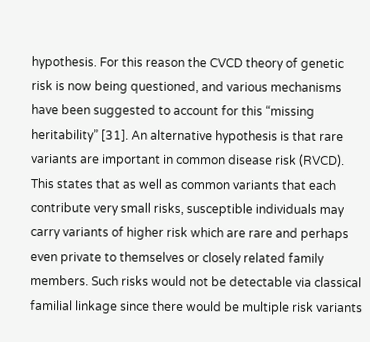hypothesis. For this reason the CVCD theory of genetic risk is now being questioned, and various mechanisms have been suggested to account for this “missing heritability” [31]. An alternative hypothesis is that rare variants are important in common disease risk (RVCD). This states that as well as common variants that each contribute very small risks, susceptible individuals may carry variants of higher risk which are rare and perhaps even private to themselves or closely related family members. Such risks would not be detectable via classical familial linkage since there would be multiple risk variants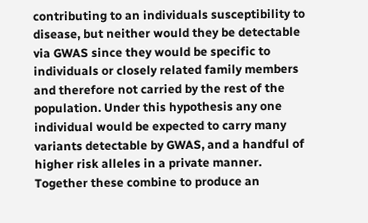contributing to an individuals susceptibility to disease, but neither would they be detectable via GWAS since they would be specific to individuals or closely related family members and therefore not carried by the rest of the population. Under this hypothesis any one individual would be expected to carry many variants detectable by GWAS, and a handful of higher risk alleles in a private manner. Together these combine to produce an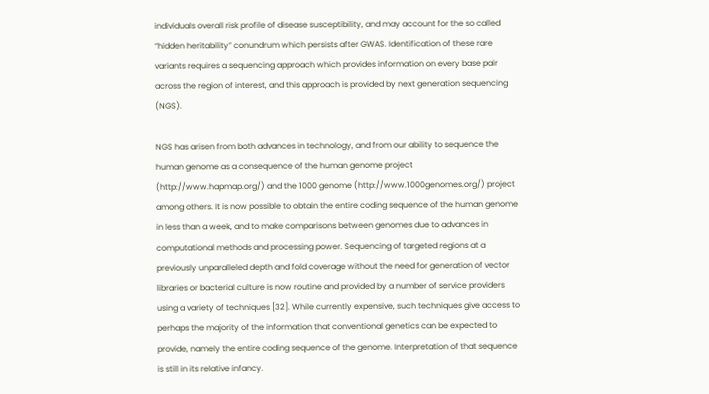individuals overall risk profile of disease susceptibility, and may account for the so called “hidden heritability” conundrum which persists after GWAS. Identification of these rare variants requires a sequencing approach which provides information on every base pair across the region of interest, and this approach is provided by next generation sequencing (NGS).

NGS has arisen from both advances in technology, and from our ability to sequence the human genome as a consequence of the human genome project (http://www.hapmap.org/) and the 1000 genome (http://www.1000genomes.org/) project among others. It is now possible to obtain the entire coding sequence of the human genome in less than a week, and to make comparisons between genomes due to advances in computational methods and processing power. Sequencing of targeted regions at a previously unparalleled depth and fold coverage without the need for generation of vector libraries or bacterial culture is now routine and provided by a number of service providers using a variety of techniques [32]. While currently expensive, such techniques give access to perhaps the majority of the information that conventional genetics can be expected to provide, namely the entire coding sequence of the genome. Interpretation of that sequence is still in its relative infancy.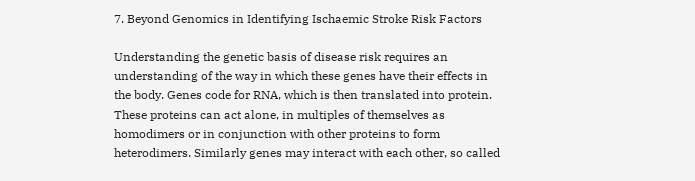7. Beyond Genomics in Identifying Ischaemic Stroke Risk Factors

Understanding the genetic basis of disease risk requires an understanding of the way in which these genes have their effects in the body. Genes code for RNA, which is then translated into protein. These proteins can act alone, in multiples of themselves as homodimers or in conjunction with other proteins to form heterodimers. Similarly genes may interact with each other, so called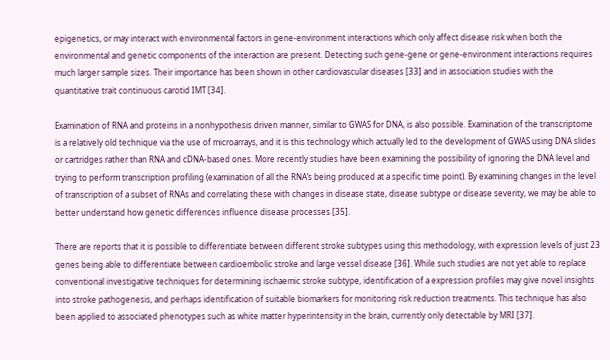epigenetics, or may interact with environmental factors in gene-environment interactions which only affect disease risk when both the environmental and genetic components of the interaction are present. Detecting such gene-gene or gene-environment interactions requires much larger sample sizes. Their importance has been shown in other cardiovascular diseases [33] and in association studies with the quantitative trait continuous carotid IMT [34].

Examination of RNA and proteins in a nonhypothesis driven manner, similar to GWAS for DNA, is also possible. Examination of the transcriptome is a relatively old technique via the use of microarrays, and it is this technology which actually led to the development of GWAS using DNA slides or cartridges rather than RNA and cDNA-based ones. More recently studies have been examining the possibility of ignoring the DNA level and trying to perform transcription profiling (examination of all the RNA’s being produced at a specific time point). By examining changes in the level of transcription of a subset of RNAs and correlating these with changes in disease state, disease subtype or disease severity, we may be able to better understand how genetic differences influence disease processes [35].

There are reports that it is possible to differentiate between different stroke subtypes using this methodology, with expression levels of just 23 genes being able to differentiate between cardioembolic stroke and large vessel disease [36]. While such studies are not yet able to replace conventional investigative techniques for determining ischaemic stroke subtype, identification of a expression profiles may give novel insights into stroke pathogenesis, and perhaps identification of suitable biomarkers for monitoring risk reduction treatments. This technique has also been applied to associated phenotypes such as white matter hyperintensity in the brain, currently only detectable by MRI [37].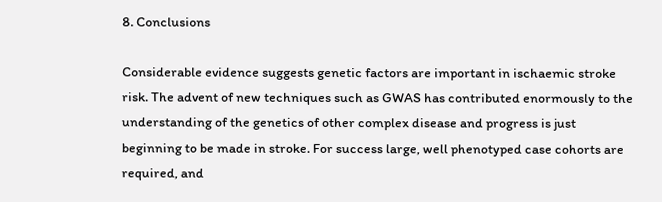8. Conclusions

Considerable evidence suggests genetic factors are important in ischaemic stroke risk. The advent of new techniques such as GWAS has contributed enormously to the understanding of the genetics of other complex disease and progress is just beginning to be made in stroke. For success large, well phenotyped case cohorts are required, and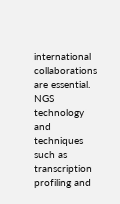international collaborations are essential. NGS technology and techniques such as transcription profiling and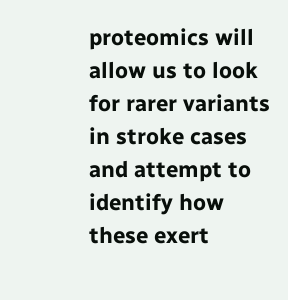proteomics will allow us to look for rarer variants in stroke cases and attempt to identify how these exert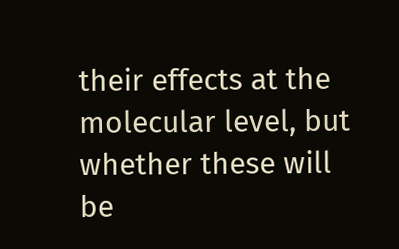their effects at the molecular level, but whether these will be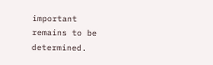important remains to be determined.